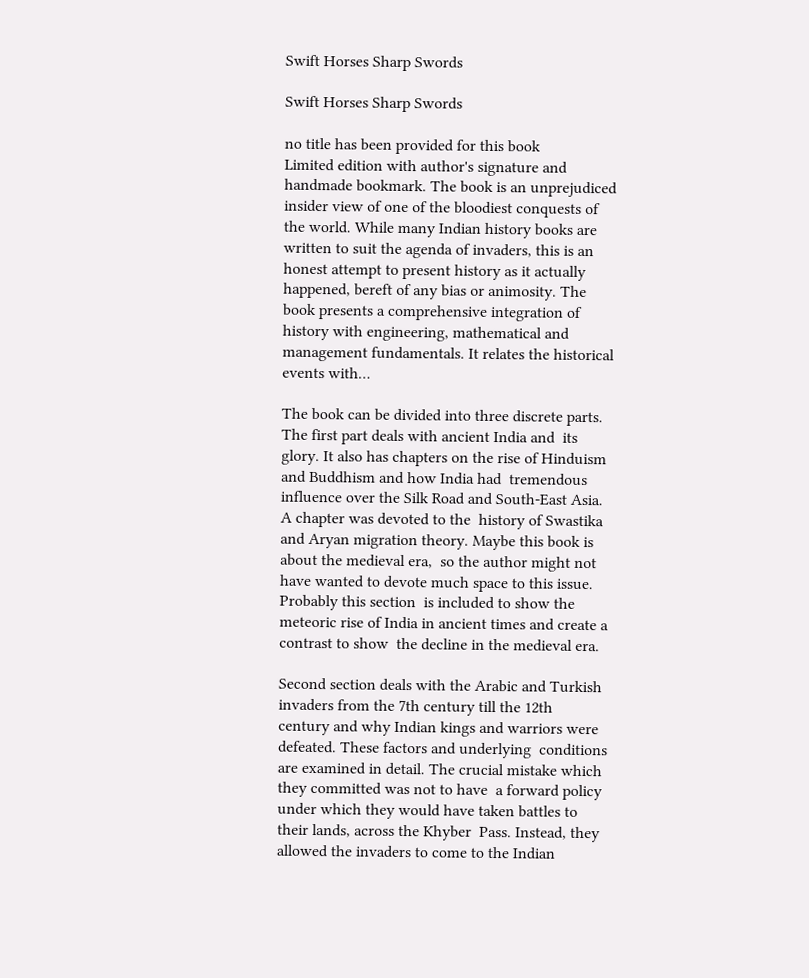Swift Horses Sharp Swords

Swift Horses Sharp Swords

no title has been provided for this book
Limited edition with author's signature and handmade bookmark. The book is an unprejudiced insider view of one of the bloodiest conquests of the world. While many Indian history books are written to suit the agenda of invaders, this is an honest attempt to present history as it actually happened, bereft of any bias or animosity. The book presents a comprehensive integration of history with engineering, mathematical and management fundamentals. It relates the historical events with…

The book can be divided into three discrete parts. The first part deals with ancient India and  its glory. It also has chapters on the rise of Hinduism and Buddhism and how India had  tremendous influence over the Silk Road and South-East Asia. A chapter was devoted to the  history of Swastika and Aryan migration theory. Maybe this book is about the medieval era,  so the author might not have wanted to devote much space to this issue. Probably this section  is included to show the meteoric rise of India in ancient times and create a contrast to show  the decline in the medieval era.

Second section deals with the Arabic and Turkish invaders from the 7th century till the 12th  century and why Indian kings and warriors were defeated. These factors and underlying  conditions are examined in detail. The crucial mistake which they committed was not to have  a forward policy under which they would have taken battles to their lands, across the Khyber  Pass. Instead, they allowed the invaders to come to the Indian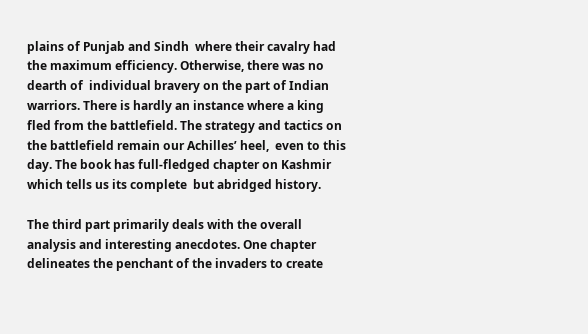plains of Punjab and Sindh  where their cavalry had the maximum efficiency. Otherwise, there was no dearth of  individual bravery on the part of Indian warriors. There is hardly an instance where a king  fled from the battlefield. The strategy and tactics on the battlefield remain our Achilles’ heel,  even to this day. The book has full-fledged chapter on Kashmir which tells us its complete  but abridged history.

The third part primarily deals with the overall analysis and interesting anecdotes. One chapter  delineates the penchant of the invaders to create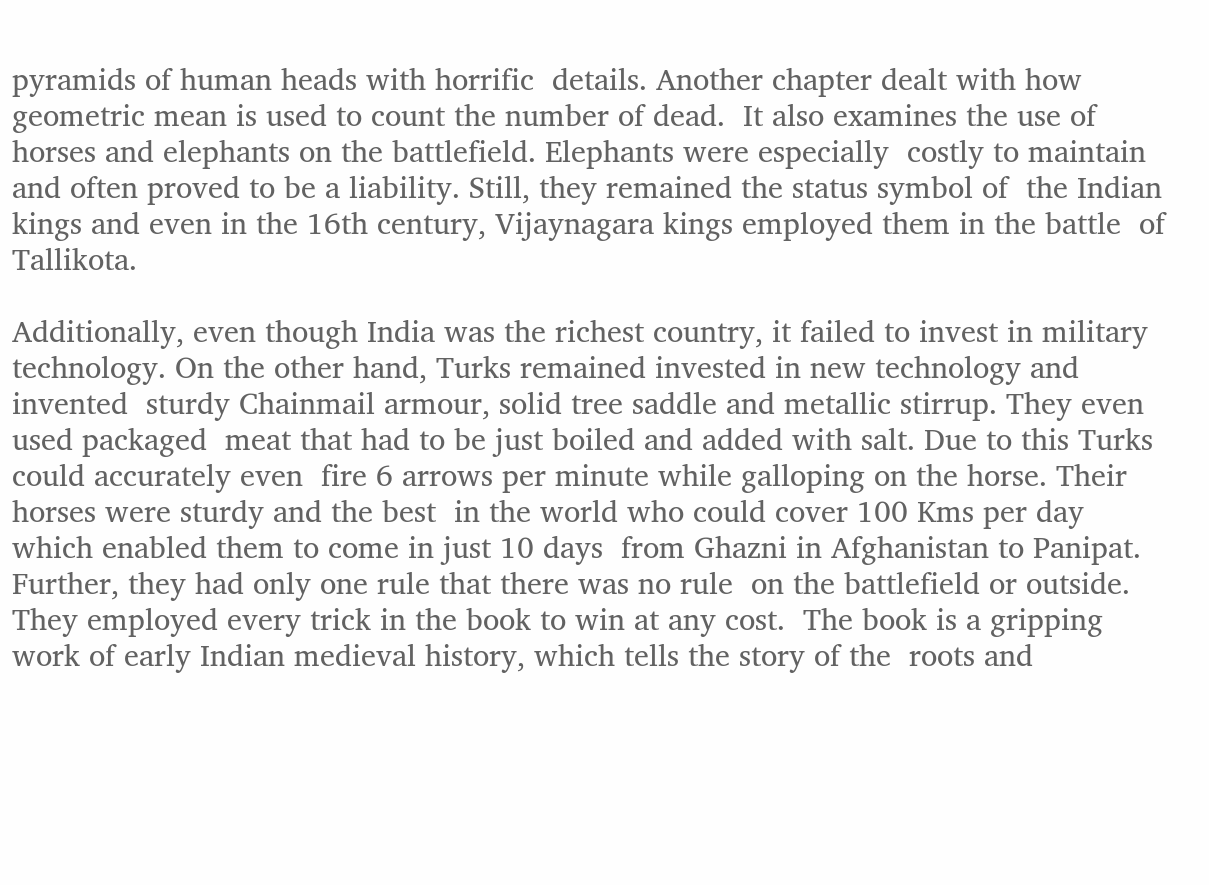pyramids of human heads with horrific  details. Another chapter dealt with how geometric mean is used to count the number of dead.  It also examines the use of horses and elephants on the battlefield. Elephants were especially  costly to maintain and often proved to be a liability. Still, they remained the status symbol of  the Indian kings and even in the 16th century, Vijaynagara kings employed them in the battle  of Tallikota.

Additionally, even though India was the richest country, it failed to invest in military  technology. On the other hand, Turks remained invested in new technology and invented  sturdy Chainmail armour, solid tree saddle and metallic stirrup. They even used packaged  meat that had to be just boiled and added with salt. Due to this Turks could accurately even  fire 6 arrows per minute while galloping on the horse. Their horses were sturdy and the best  in the world who could cover 100 Kms per day which enabled them to come in just 10 days  from Ghazni in Afghanistan to Panipat. Further, they had only one rule that there was no rule  on the battlefield or outside. They employed every trick in the book to win at any cost.  The book is a gripping work of early Indian medieval history, which tells the story of the  roots and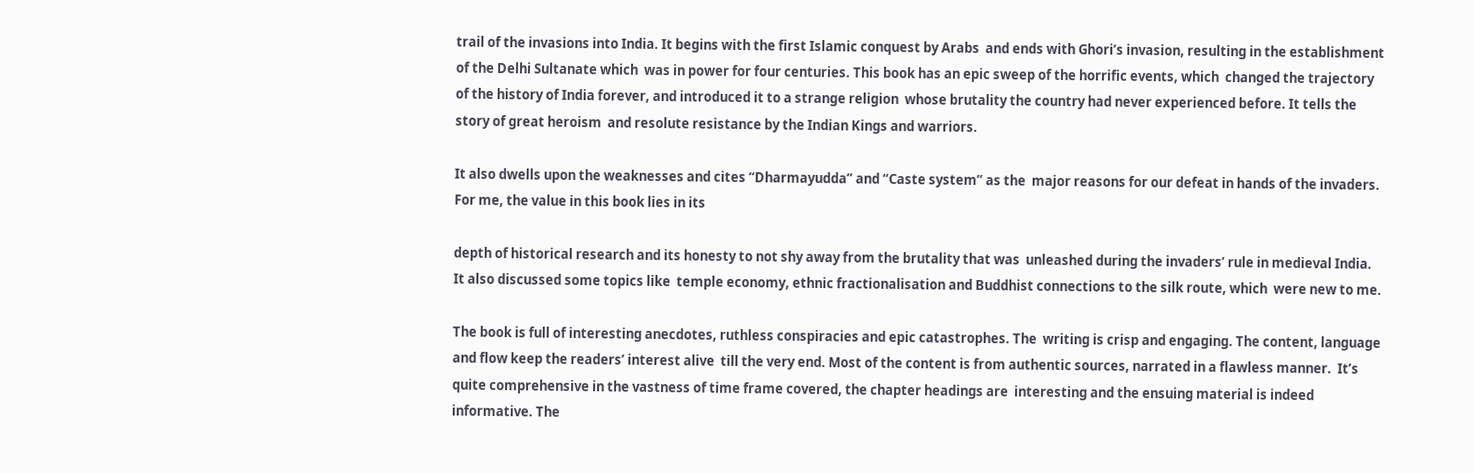trail of the invasions into India. It begins with the first Islamic conquest by Arabs  and ends with Ghori’s invasion, resulting in the establishment of the Delhi Sultanate which  was in power for four centuries. This book has an epic sweep of the horrific events, which  changed the trajectory of the history of India forever, and introduced it to a strange religion  whose brutality the country had never experienced before. It tells the story of great heroism  and resolute resistance by the Indian Kings and warriors.

It also dwells upon the weaknesses and cites “Dharmayudda” and “Caste system” as the  major reasons for our defeat in hands of the invaders. For me, the value in this book lies in its

depth of historical research and its honesty to not shy away from the brutality that was  unleashed during the invaders’ rule in medieval India. It also discussed some topics like  temple economy, ethnic fractionalisation and Buddhist connections to the silk route, which  were new to me.

The book is full of interesting anecdotes, ruthless conspiracies and epic catastrophes. The  writing is crisp and engaging. The content, language and flow keep the readers’ interest alive  till the very end. Most of the content is from authentic sources, narrated in a flawless manner.  It’s quite comprehensive in the vastness of time frame covered, the chapter headings are  interesting and the ensuing material is indeed informative. The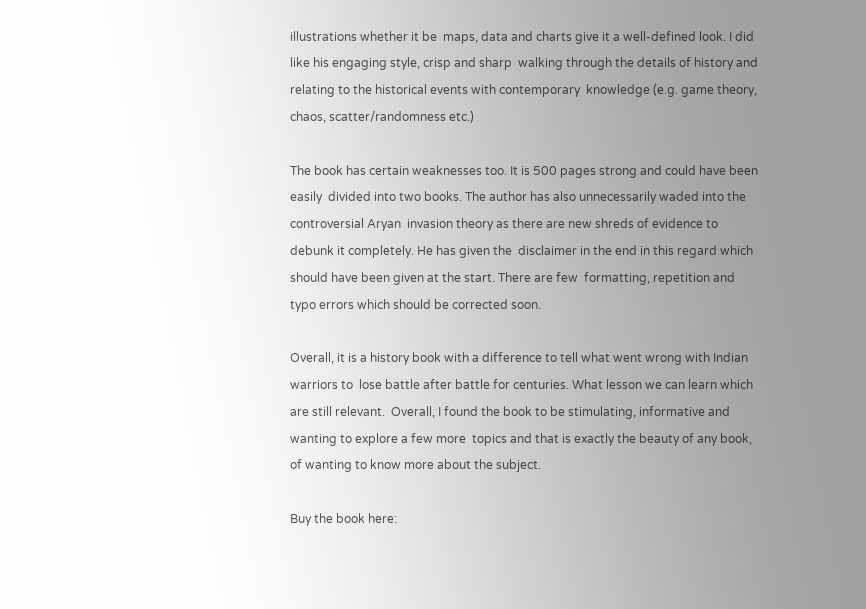illustrations whether it be  maps, data and charts give it a well-defined look. I did like his engaging style, crisp and sharp  walking through the details of history and relating to the historical events with contemporary  knowledge (e.g. game theory, chaos, scatter/randomness etc.)

The book has certain weaknesses too. It is 500 pages strong and could have been easily  divided into two books. The author has also unnecessarily waded into the controversial Aryan  invasion theory as there are new shreds of evidence to debunk it completely. He has given the  disclaimer in the end in this regard which should have been given at the start. There are few  formatting, repetition and typo errors which should be corrected soon.

Overall, it is a history book with a difference to tell what went wrong with Indian warriors to  lose battle after battle for centuries. What lesson we can learn which are still relevant.  Overall, I found the book to be stimulating, informative and wanting to explore a few more  topics and that is exactly the beauty of any book, of wanting to know more about the subject.

Buy the book here: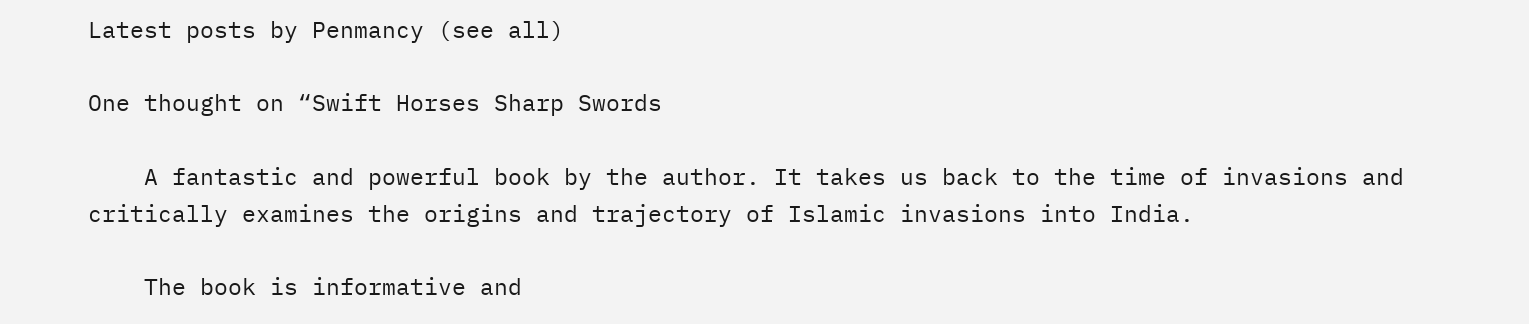Latest posts by Penmancy (see all)

One thought on “Swift Horses Sharp Swords

    A fantastic and powerful book by the author. It takes us back to the time of invasions and critically examines the origins and trajectory of Islamic invasions into India.

    The book is informative and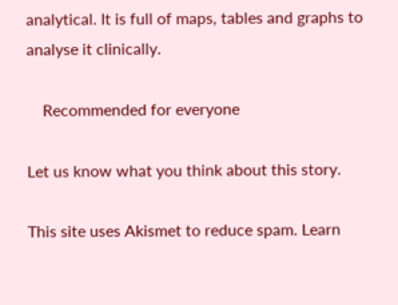analytical. It is full of maps, tables and graphs to analyse it clinically.

    Recommended for everyone

Let us know what you think about this story.

This site uses Akismet to reduce spam. Learn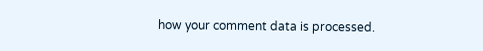how your comment data is processed.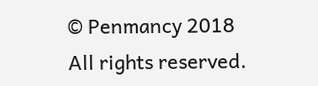© Penmancy 2018 All rights reserved.